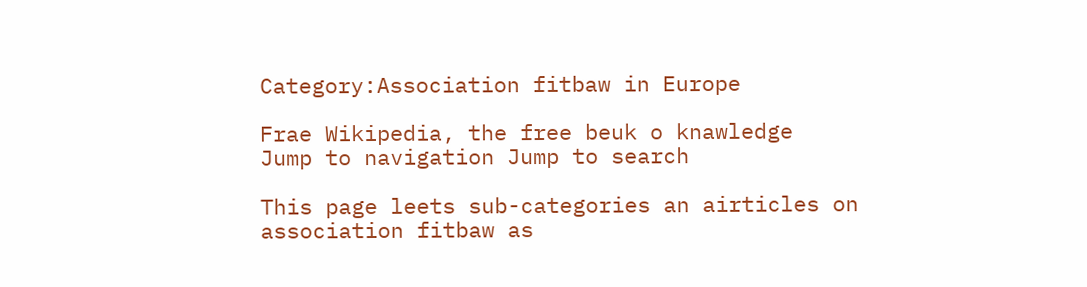Category:Association fitbaw in Europe

Frae Wikipedia, the free beuk o knawledge
Jump to navigation Jump to search

This page leets sub-categories an airticles on association fitbaw as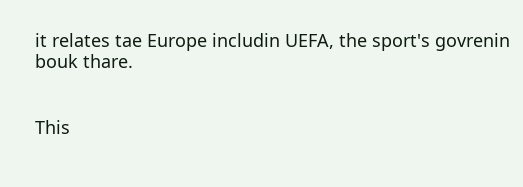it relates tae Europe includin UEFA, the sport's govrenin bouk thare.


This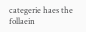categerie haes the follaein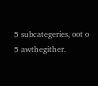5 subcategeries, oot o 5 awthegither.